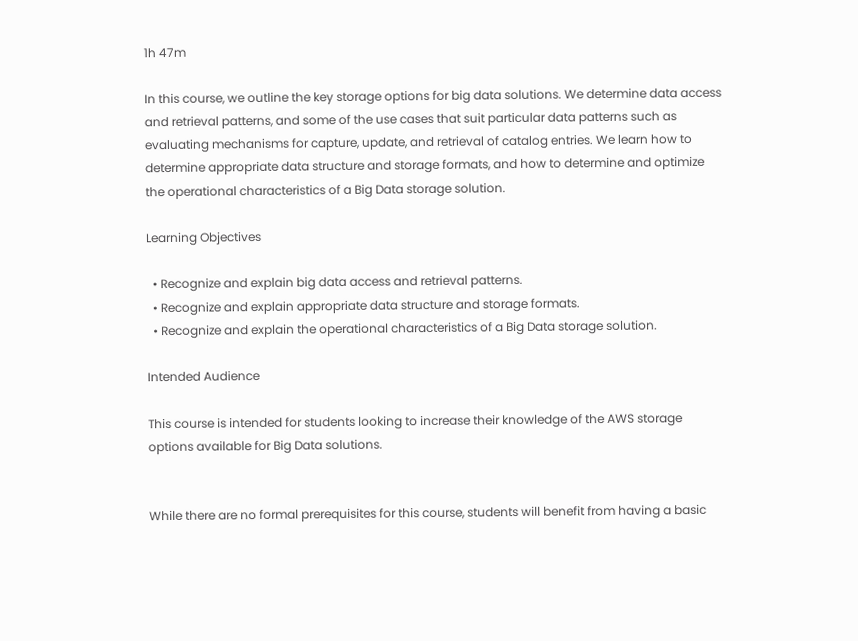1h 47m

In this course, we outline the key storage options for big data solutions. We determine data access and retrieval patterns, and some of the use cases that suit particular data patterns such as evaluating mechanisms for capture, update, and retrieval of catalog entries. We learn how to determine appropriate data structure and storage formats, and how to determine and optimize the operational characteristics of a Big Data storage solution.

Learning Objectives

  • Recognize and explain big data access and retrieval patterns.
  • Recognize and explain appropriate data structure and storage formats.
  • Recognize and explain the operational characteristics of a Big Data storage solution.

Intended Audience

This course is intended for students looking to increase their knowledge of the AWS storage options available for Big Data solutions.


While there are no formal prerequisites for this course, students will benefit from having a basic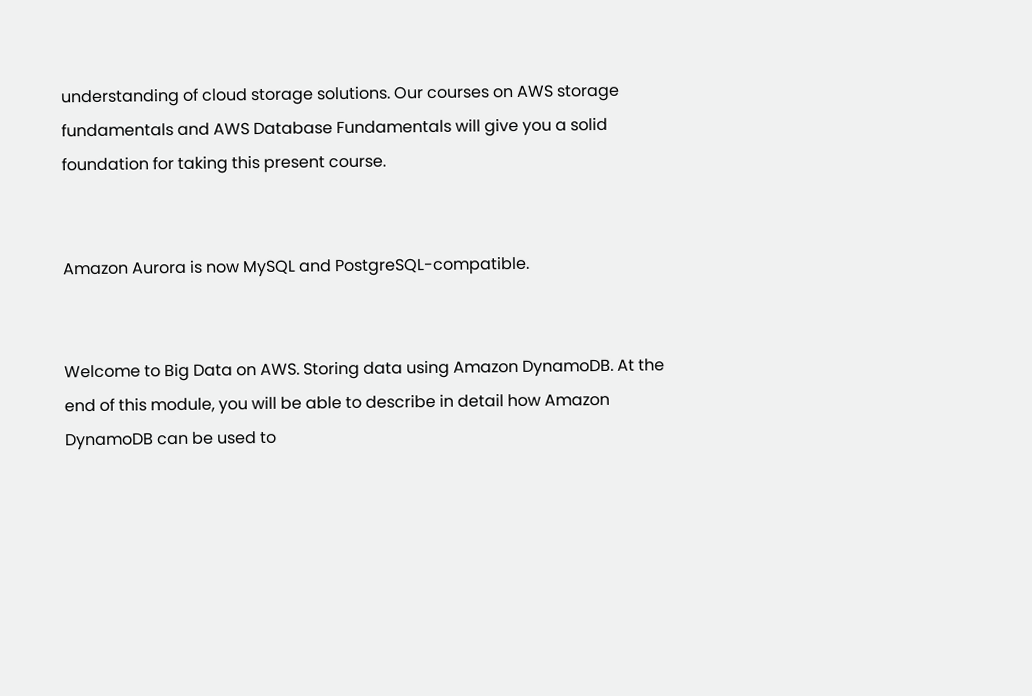understanding of cloud storage solutions. Our courses on AWS storage fundamentals and AWS Database Fundamentals will give you a solid foundation for taking this present course.


Amazon Aurora is now MySQL and PostgreSQL-compatible.


Welcome to Big Data on AWS. Storing data using Amazon DynamoDB. At the end of this module, you will be able to describe in detail how Amazon DynamoDB can be used to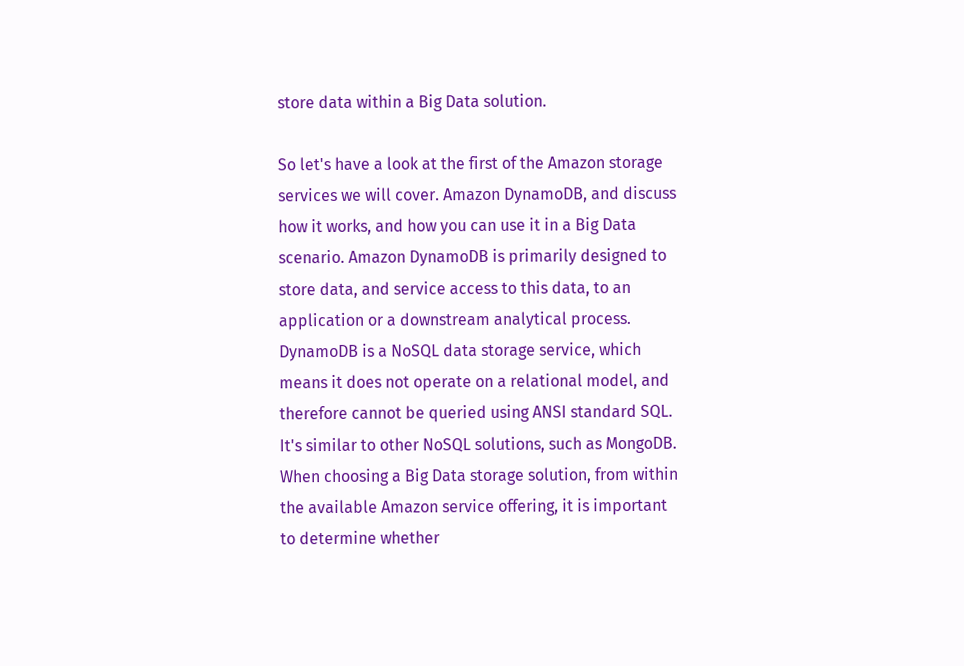store data within a Big Data solution.

So let's have a look at the first of the Amazon storage services we will cover. Amazon DynamoDB, and discuss how it works, and how you can use it in a Big Data scenario. Amazon DynamoDB is primarily designed to store data, and service access to this data, to an application or a downstream analytical process. DynamoDB is a NoSQL data storage service, which means it does not operate on a relational model, and therefore cannot be queried using ANSI standard SQL. It's similar to other NoSQL solutions, such as MongoDB. When choosing a Big Data storage solution, from within the available Amazon service offering, it is important to determine whether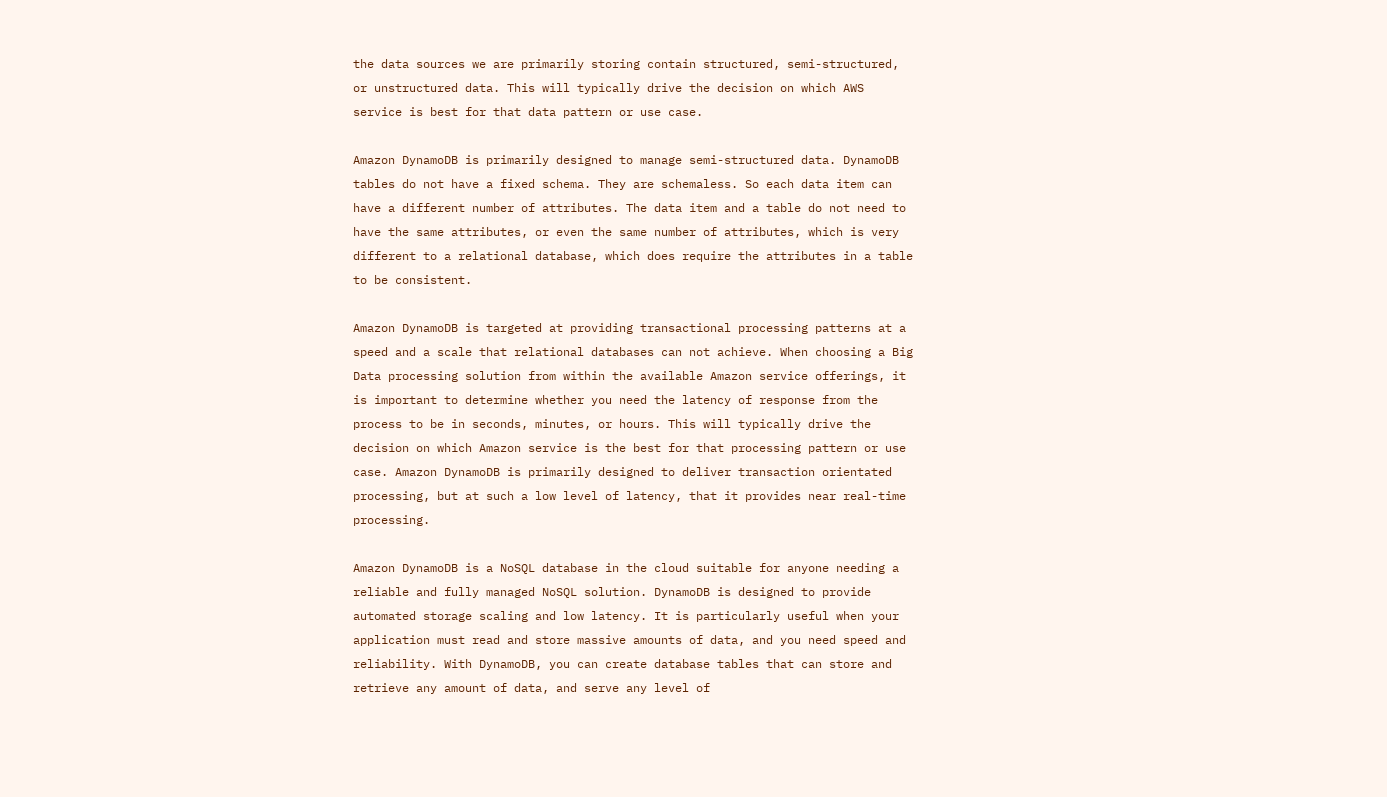the data sources we are primarily storing contain structured, semi-structured, or unstructured data. This will typically drive the decision on which AWS service is best for that data pattern or use case.

Amazon DynamoDB is primarily designed to manage semi-structured data. DynamoDB tables do not have a fixed schema. They are schemaless. So each data item can have a different number of attributes. The data item and a table do not need to have the same attributes, or even the same number of attributes, which is very different to a relational database, which does require the attributes in a table to be consistent.

Amazon DynamoDB is targeted at providing transactional processing patterns at a speed and a scale that relational databases can not achieve. When choosing a Big Data processing solution from within the available Amazon service offerings, it is important to determine whether you need the latency of response from the process to be in seconds, minutes, or hours. This will typically drive the decision on which Amazon service is the best for that processing pattern or use case. Amazon DynamoDB is primarily designed to deliver transaction orientated processing, but at such a low level of latency, that it provides near real-time processing.

Amazon DynamoDB is a NoSQL database in the cloud suitable for anyone needing a reliable and fully managed NoSQL solution. DynamoDB is designed to provide automated storage scaling and low latency. It is particularly useful when your application must read and store massive amounts of data, and you need speed and reliability. With DynamoDB, you can create database tables that can store and retrieve any amount of data, and serve any level of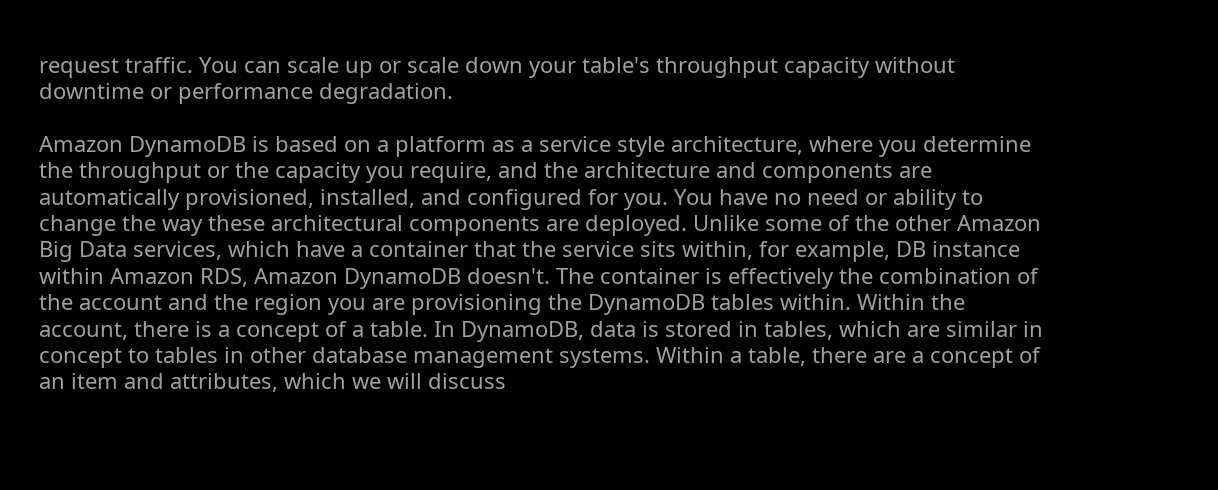request traffic. You can scale up or scale down your table's throughput capacity without downtime or performance degradation.

Amazon DynamoDB is based on a platform as a service style architecture, where you determine the throughput or the capacity you require, and the architecture and components are automatically provisioned, installed, and configured for you. You have no need or ability to change the way these architectural components are deployed. Unlike some of the other Amazon Big Data services, which have a container that the service sits within, for example, DB instance within Amazon RDS, Amazon DynamoDB doesn't. The container is effectively the combination of the account and the region you are provisioning the DynamoDB tables within. Within the account, there is a concept of a table. In DynamoDB, data is stored in tables, which are similar in concept to tables in other database management systems. Within a table, there are a concept of an item and attributes, which we will discuss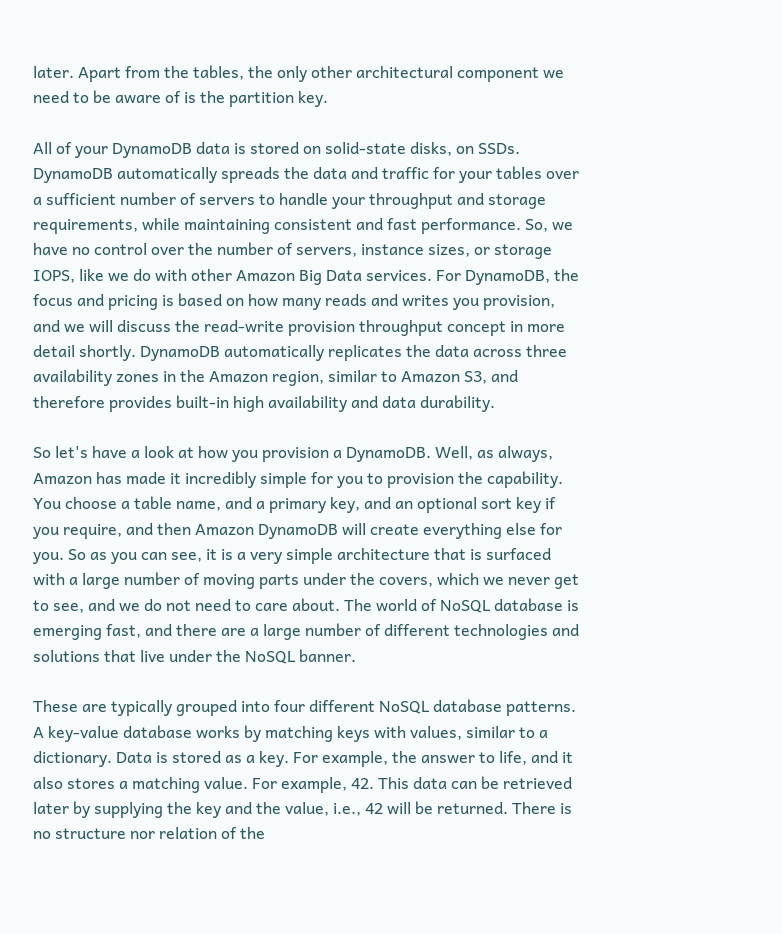later. Apart from the tables, the only other architectural component we need to be aware of is the partition key.

All of your DynamoDB data is stored on solid-state disks, on SSDs. DynamoDB automatically spreads the data and traffic for your tables over a sufficient number of servers to handle your throughput and storage requirements, while maintaining consistent and fast performance. So, we have no control over the number of servers, instance sizes, or storage IOPS, like we do with other Amazon Big Data services. For DynamoDB, the focus and pricing is based on how many reads and writes you provision, and we will discuss the read-write provision throughput concept in more detail shortly. DynamoDB automatically replicates the data across three availability zones in the Amazon region, similar to Amazon S3, and therefore provides built-in high availability and data durability.

So let's have a look at how you provision a DynamoDB. Well, as always, Amazon has made it incredibly simple for you to provision the capability. You choose a table name, and a primary key, and an optional sort key if you require, and then Amazon DynamoDB will create everything else for you. So as you can see, it is a very simple architecture that is surfaced with a large number of moving parts under the covers, which we never get to see, and we do not need to care about. The world of NoSQL database is emerging fast, and there are a large number of different technologies and solutions that live under the NoSQL banner.

These are typically grouped into four different NoSQL database patterns. A key-value database works by matching keys with values, similar to a dictionary. Data is stored as a key. For example, the answer to life, and it also stores a matching value. For example, 42. This data can be retrieved later by supplying the key and the value, i.e., 42 will be returned. There is no structure nor relation of the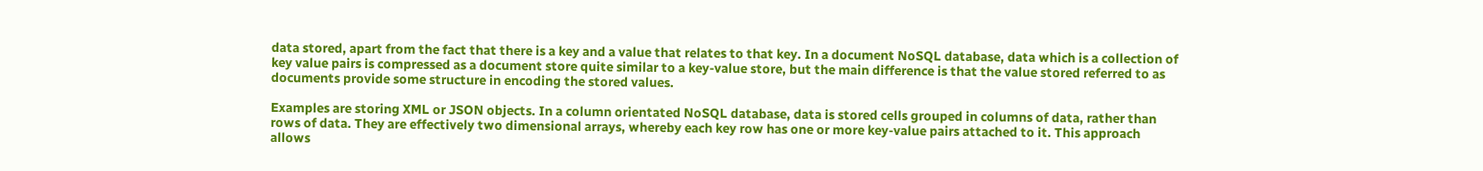data stored, apart from the fact that there is a key and a value that relates to that key. In a document NoSQL database, data which is a collection of key value pairs is compressed as a document store quite similar to a key-value store, but the main difference is that the value stored referred to as documents provide some structure in encoding the stored values.

Examples are storing XML or JSON objects. In a column orientated NoSQL database, data is stored cells grouped in columns of data, rather than rows of data. They are effectively two dimensional arrays, whereby each key row has one or more key-value pairs attached to it. This approach allows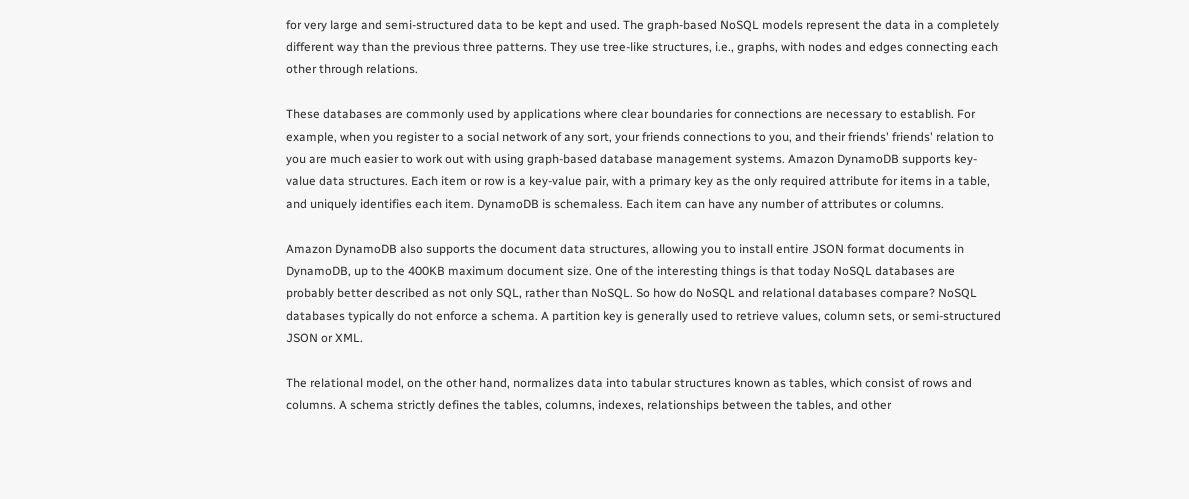for very large and semi-structured data to be kept and used. The graph-based NoSQL models represent the data in a completely different way than the previous three patterns. They use tree-like structures, i.e., graphs, with nodes and edges connecting each other through relations.

These databases are commonly used by applications where clear boundaries for connections are necessary to establish. For example, when you register to a social network of any sort, your friends connections to you, and their friends' friends' relation to you are much easier to work out with using graph-based database management systems. Amazon DynamoDB supports key-value data structures. Each item or row is a key-value pair, with a primary key as the only required attribute for items in a table, and uniquely identifies each item. DynamoDB is schemaless. Each item can have any number of attributes or columns.

Amazon DynamoDB also supports the document data structures, allowing you to install entire JSON format documents in DynamoDB, up to the 400KB maximum document size. One of the interesting things is that today NoSQL databases are probably better described as not only SQL, rather than NoSQL. So how do NoSQL and relational databases compare? NoSQL databases typically do not enforce a schema. A partition key is generally used to retrieve values, column sets, or semi-structured JSON or XML.

The relational model, on the other hand, normalizes data into tabular structures known as tables, which consist of rows and columns. A schema strictly defines the tables, columns, indexes, relationships between the tables, and other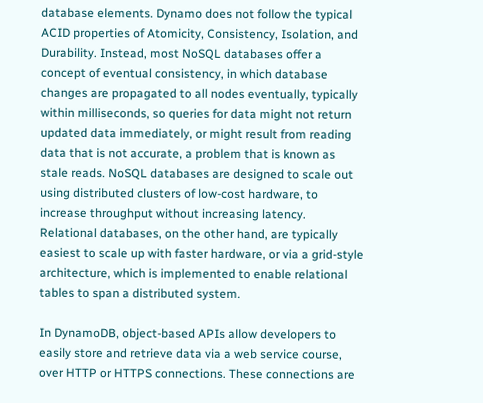database elements. Dynamo does not follow the typical ACID properties of Atomicity, Consistency, Isolation, and Durability. Instead, most NoSQL databases offer a concept of eventual consistency, in which database changes are propagated to all nodes eventually, typically within milliseconds, so queries for data might not return updated data immediately, or might result from reading data that is not accurate, a problem that is known as stale reads. NoSQL databases are designed to scale out using distributed clusters of low-cost hardware, to increase throughput without increasing latency. Relational databases, on the other hand, are typically easiest to scale up with faster hardware, or via a grid-style architecture, which is implemented to enable relational tables to span a distributed system.

In DynamoDB, object-based APIs allow developers to easily store and retrieve data via a web service course, over HTTP or HTTPS connections. These connections are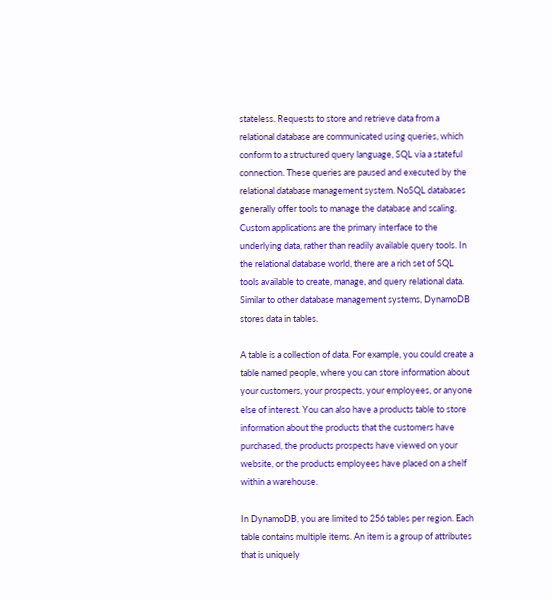stateless. Requests to store and retrieve data from a relational database are communicated using queries, which conform to a structured query language, SQL via a stateful connection. These queries are paused and executed by the relational database management system. NoSQL databases generally offer tools to manage the database and scaling. Custom applications are the primary interface to the underlying data, rather than readily available query tools. In the relational database world, there are a rich set of SQL tools available to create, manage, and query relational data. Similar to other database management systems, DynamoDB stores data in tables.

A table is a collection of data. For example, you could create a table named people, where you can store information about your customers, your prospects, your employees, or anyone else of interest. You can also have a products table to store information about the products that the customers have purchased, the products prospects have viewed on your website, or the products employees have placed on a shelf within a warehouse.

In DynamoDB, you are limited to 256 tables per region. Each table contains multiple items. An item is a group of attributes that is uniquely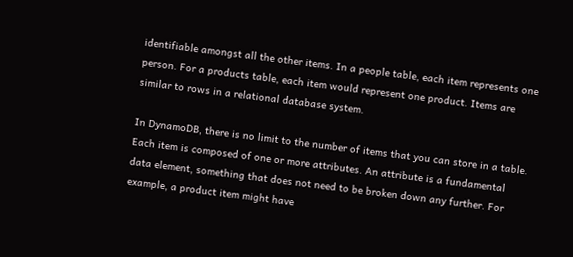identifiable amongst all the other items. In a people table, each item represents one person. For a products table, each item would represent one product. Items are similar to rows in a relational database system.

In DynamoDB, there is no limit to the number of items that you can store in a table. Each item is composed of one or more attributes. An attribute is a fundamental data element, something that does not need to be broken down any further. For example, a product item might have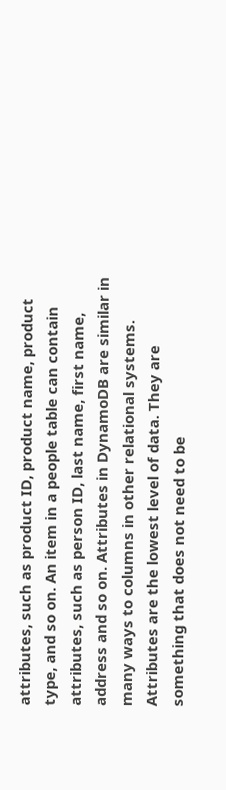attributes, such as product ID, product name, product type, and so on. An item in a people table can contain attributes, such as person ID, last name, first name, address and so on. Attributes in DynamoDB are similar in many ways to columns in other relational systems. Attributes are the lowest level of data. They are something that does not need to be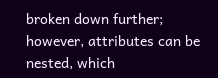broken down further; however, attributes can be nested, which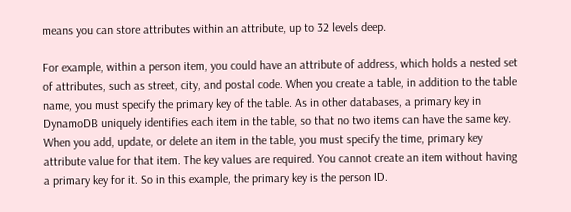means you can store attributes within an attribute, up to 32 levels deep.

For example, within a person item, you could have an attribute of address, which holds a nested set of attributes, such as street, city, and postal code. When you create a table, in addition to the table name, you must specify the primary key of the table. As in other databases, a primary key in DynamoDB uniquely identifies each item in the table, so that no two items can have the same key. When you add, update, or delete an item in the table, you must specify the time, primary key attribute value for that item. The key values are required. You cannot create an item without having a primary key for it. So in this example, the primary key is the person ID.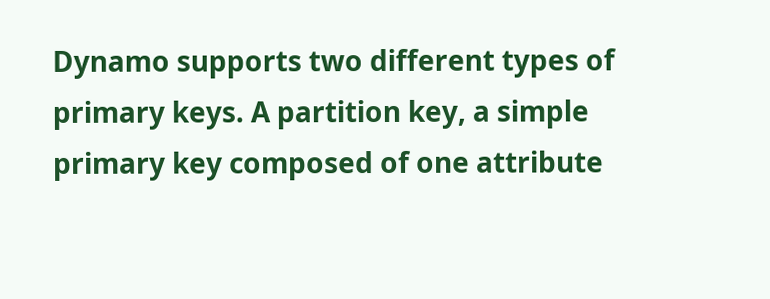Dynamo supports two different types of primary keys. A partition key, a simple primary key composed of one attribute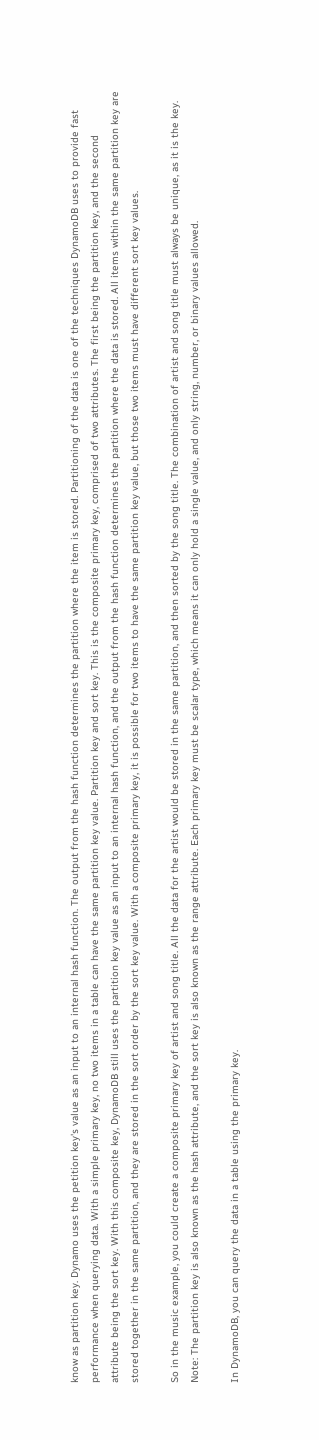know as partition key. Dynamo uses the petition key's value as an input to an internal hash function. The output from the hash function determines the partition where the item is stored. Partitioning of the data is one of the techniques DynamoDB uses to provide fast performance when querying data. With a simple primary key, no two items in a table can have the same partition key value. Partition key and sort key. This is the composite primary key, comprised of two attributes. The first being the partition key, and the second attribute being the sort key. With this composite key, DynamoDB still uses the partition key value as an input to an internal hash function, and the output from the hash function determines the partition where the data is stored. All items within the same partition key are stored together in the same partition, and they are stored in the sort order by the sort key value. With a composite primary key, it is possible for two items to have the same partition key value, but those two items must have different sort key values.

So in the music example, you could create a composite primary key of artist and song title. All the data for the artist would be stored in the same partition, and then sorted by the song title. The combination of artist and song title must always be unique, as it is the key. Note: The partition key is also known as the hash attribute, and the sort key is also known as the range attribute. Each primary key must be scalar type, which means it can only hold a single value, and only string, number, or binary values allowed.

In DynamoDB, you can query the data in a table using the primary key.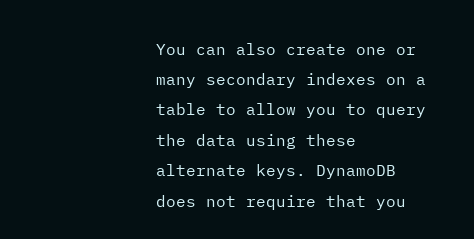You can also create one or many secondary indexes on a table to allow you to query the data using these alternate keys. DynamoDB does not require that you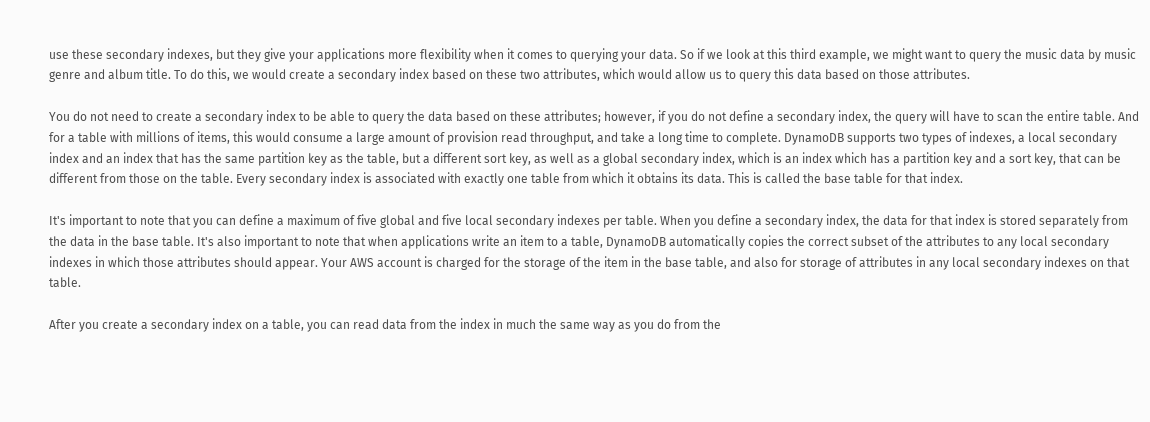use these secondary indexes, but they give your applications more flexibility when it comes to querying your data. So if we look at this third example, we might want to query the music data by music genre and album title. To do this, we would create a secondary index based on these two attributes, which would allow us to query this data based on those attributes.

You do not need to create a secondary index to be able to query the data based on these attributes; however, if you do not define a secondary index, the query will have to scan the entire table. And for a table with millions of items, this would consume a large amount of provision read throughput, and take a long time to complete. DynamoDB supports two types of indexes, a local secondary index and an index that has the same partition key as the table, but a different sort key, as well as a global secondary index, which is an index which has a partition key and a sort key, that can be different from those on the table. Every secondary index is associated with exactly one table from which it obtains its data. This is called the base table for that index.

It's important to note that you can define a maximum of five global and five local secondary indexes per table. When you define a secondary index, the data for that index is stored separately from the data in the base table. It's also important to note that when applications write an item to a table, DynamoDB automatically copies the correct subset of the attributes to any local secondary indexes in which those attributes should appear. Your AWS account is charged for the storage of the item in the base table, and also for storage of attributes in any local secondary indexes on that table.

After you create a secondary index on a table, you can read data from the index in much the same way as you do from the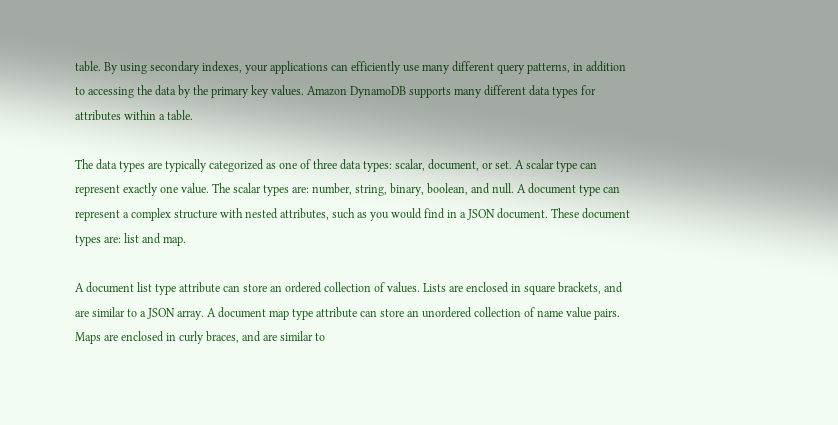table. By using secondary indexes, your applications can efficiently use many different query patterns, in addition to accessing the data by the primary key values. Amazon DynamoDB supports many different data types for attributes within a table.

The data types are typically categorized as one of three data types: scalar, document, or set. A scalar type can represent exactly one value. The scalar types are: number, string, binary, boolean, and null. A document type can represent a complex structure with nested attributes, such as you would find in a JSON document. These document types are: list and map.

A document list type attribute can store an ordered collection of values. Lists are enclosed in square brackets, and are similar to a JSON array. A document map type attribute can store an unordered collection of name value pairs. Maps are enclosed in curly braces, and are similar to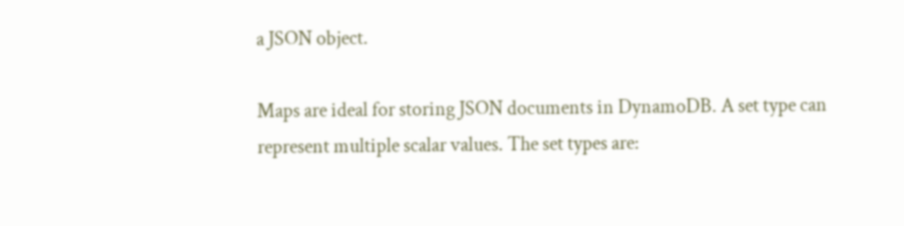a JSON object.

Maps are ideal for storing JSON documents in DynamoDB. A set type can represent multiple scalar values. The set types are: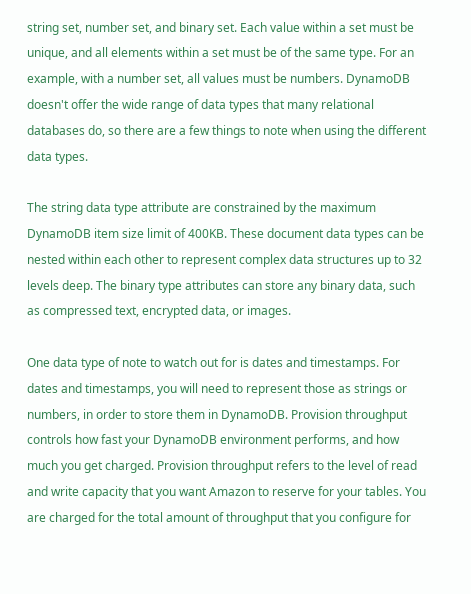string set, number set, and binary set. Each value within a set must be unique, and all elements within a set must be of the same type. For an example, with a number set, all values must be numbers. DynamoDB doesn't offer the wide range of data types that many relational databases do, so there are a few things to note when using the different data types.

The string data type attribute are constrained by the maximum DynamoDB item size limit of 400KB. These document data types can be nested within each other to represent complex data structures up to 32 levels deep. The binary type attributes can store any binary data, such as compressed text, encrypted data, or images.

One data type of note to watch out for is dates and timestamps. For dates and timestamps, you will need to represent those as strings or numbers, in order to store them in DynamoDB. Provision throughput controls how fast your DynamoDB environment performs, and how much you get charged. Provision throughput refers to the level of read and write capacity that you want Amazon to reserve for your tables. You are charged for the total amount of throughput that you configure for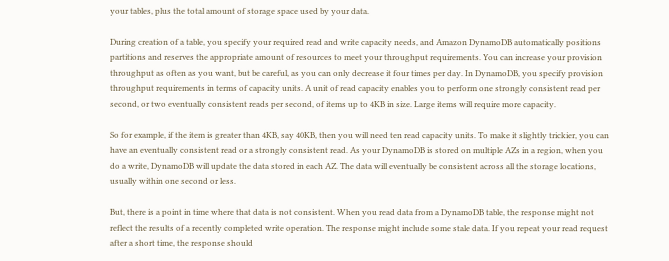your tables, plus the total amount of storage space used by your data.

During creation of a table, you specify your required read and write capacity needs, and Amazon DynamoDB automatically positions partitions and reserves the appropriate amount of resources to meet your throughput requirements. You can increase your provision throughput as often as you want, but be careful, as you can only decrease it four times per day. In DynamoDB, you specify provision throughput requirements in terms of capacity units. A unit of read capacity enables you to perform one strongly consistent read per second, or two eventually consistent reads per second, of items up to 4KB in size. Large items will require more capacity.

So for example, if the item is greater than 4KB, say 40KB, then you will need ten read capacity units. To make it slightly trickier, you can have an eventually consistent read or a strongly consistent read. As your DynamoDB is stored on multiple AZs in a region, when you do a write, DynamoDB will update the data stored in each AZ. The data will eventually be consistent across all the storage locations, usually within one second or less.

But, there is a point in time where that data is not consistent. When you read data from a DynamoDB table, the response might not reflect the results of a recently completed write operation. The response might include some stale data. If you repeat your read request after a short time, the response should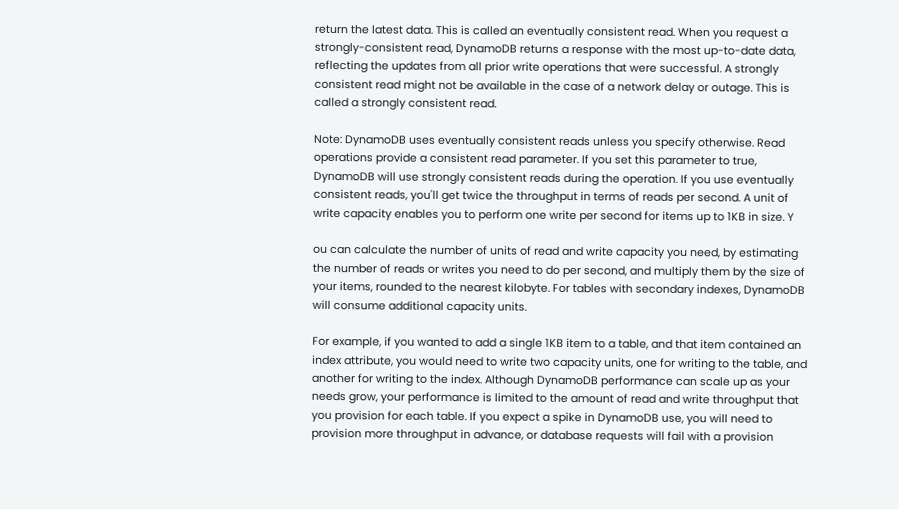return the latest data. This is called an eventually consistent read. When you request a strongly-consistent read, DynamoDB returns a response with the most up-to-date data, reflecting the updates from all prior write operations that were successful. A strongly consistent read might not be available in the case of a network delay or outage. This is called a strongly consistent read.

Note: DynamoDB uses eventually consistent reads unless you specify otherwise. Read operations provide a consistent read parameter. If you set this parameter to true, DynamoDB will use strongly consistent reads during the operation. If you use eventually consistent reads, you'll get twice the throughput in terms of reads per second. A unit of write capacity enables you to perform one write per second for items up to 1KB in size. Y

ou can calculate the number of units of read and write capacity you need, by estimating the number of reads or writes you need to do per second, and multiply them by the size of your items, rounded to the nearest kilobyte. For tables with secondary indexes, DynamoDB will consume additional capacity units.

For example, if you wanted to add a single 1KB item to a table, and that item contained an index attribute, you would need to write two capacity units, one for writing to the table, and another for writing to the index. Although DynamoDB performance can scale up as your needs grow, your performance is limited to the amount of read and write throughput that you provision for each table. If you expect a spike in DynamoDB use, you will need to provision more throughput in advance, or database requests will fail with a provision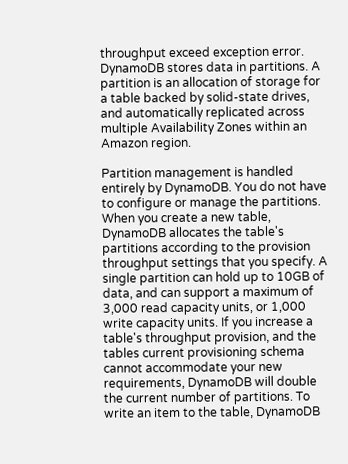throughput exceed exception error. DynamoDB stores data in partitions. A partition is an allocation of storage for a table backed by solid-state drives, and automatically replicated across multiple Availability Zones within an Amazon region.

Partition management is handled entirely by DynamoDB. You do not have to configure or manage the partitions. When you create a new table, DynamoDB allocates the table's partitions according to the provision throughput settings that you specify. A single partition can hold up to 10GB of data, and can support a maximum of 3,000 read capacity units, or 1,000 write capacity units. If you increase a table's throughput provision, and the tables current provisioning schema cannot accommodate your new requirements, DynamoDB will double the current number of partitions. To write an item to the table, DynamoDB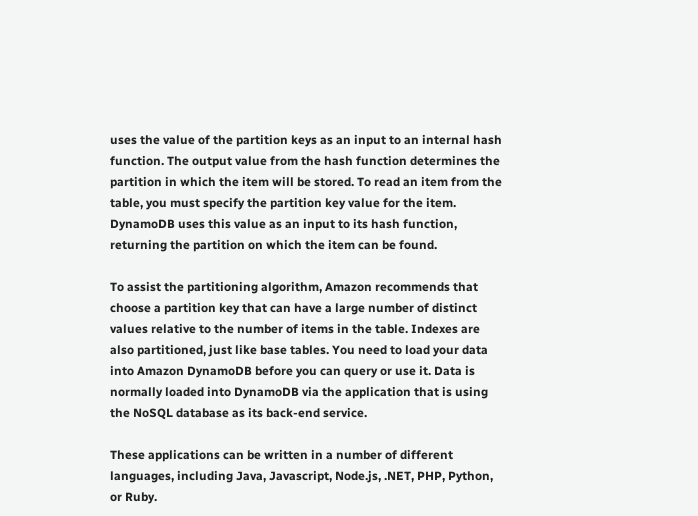uses the value of the partition keys as an input to an internal hash function. The output value from the hash function determines the partition in which the item will be stored. To read an item from the table, you must specify the partition key value for the item. DynamoDB uses this value as an input to its hash function, returning the partition on which the item can be found.

To assist the partitioning algorithm, Amazon recommends that choose a partition key that can have a large number of distinct values relative to the number of items in the table. Indexes are also partitioned, just like base tables. You need to load your data into Amazon DynamoDB before you can query or use it. Data is normally loaded into DynamoDB via the application that is using the NoSQL database as its back-end service.

These applications can be written in a number of different languages, including Java, Javascript, Node.js, .NET, PHP, Python, or Ruby.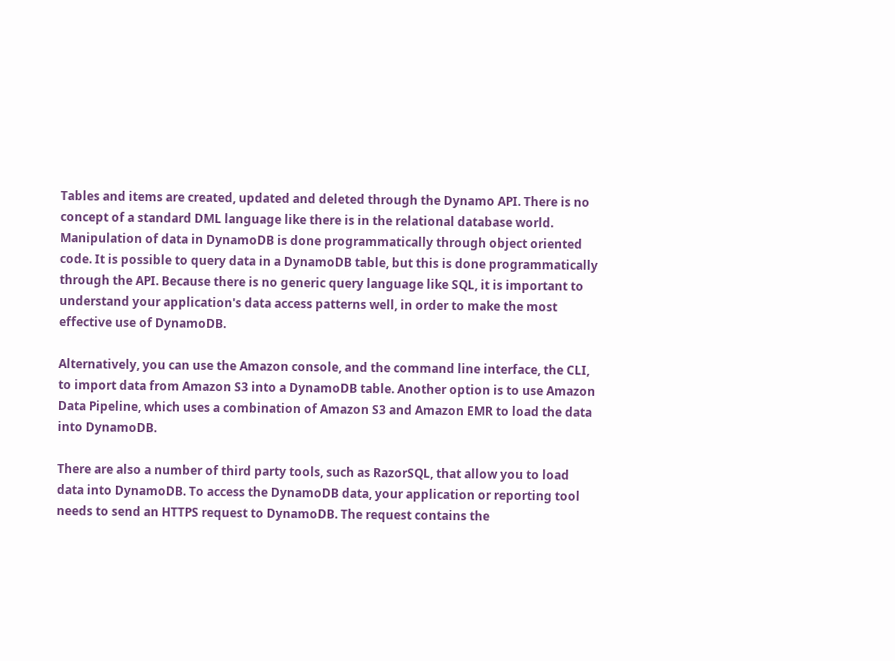Tables and items are created, updated and deleted through the Dynamo API. There is no concept of a standard DML language like there is in the relational database world. Manipulation of data in DynamoDB is done programmatically through object oriented code. It is possible to query data in a DynamoDB table, but this is done programmatically through the API. Because there is no generic query language like SQL, it is important to understand your application's data access patterns well, in order to make the most effective use of DynamoDB.

Alternatively, you can use the Amazon console, and the command line interface, the CLI, to import data from Amazon S3 into a DynamoDB table. Another option is to use Amazon Data Pipeline, which uses a combination of Amazon S3 and Amazon EMR to load the data into DynamoDB.

There are also a number of third party tools, such as RazorSQL, that allow you to load data into DynamoDB. To access the DynamoDB data, your application or reporting tool needs to send an HTTPS request to DynamoDB. The request contains the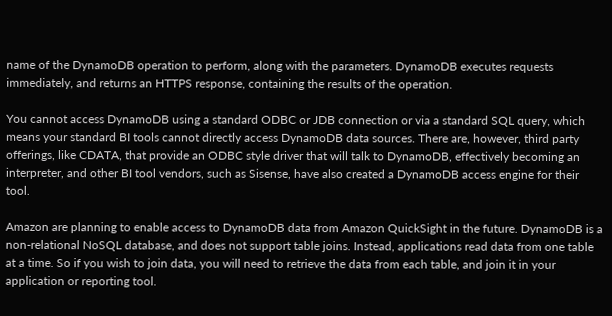name of the DynamoDB operation to perform, along with the parameters. DynamoDB executes requests immediately, and returns an HTTPS response, containing the results of the operation.

You cannot access DynamoDB using a standard ODBC or JDB connection or via a standard SQL query, which means your standard BI tools cannot directly access DynamoDB data sources. There are, however, third party offerings, like CDATA, that provide an ODBC style driver that will talk to DynamoDB, effectively becoming an interpreter, and other BI tool vendors, such as Sisense, have also created a DynamoDB access engine for their tool.

Amazon are planning to enable access to DynamoDB data from Amazon QuickSight in the future. DynamoDB is a non-relational NoSQL database, and does not support table joins. Instead, applications read data from one table at a time. So if you wish to join data, you will need to retrieve the data from each table, and join it in your application or reporting tool.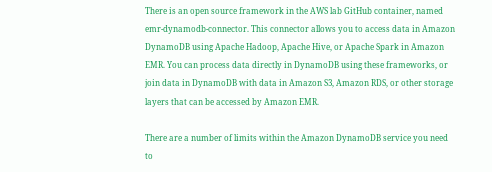There is an open source framework in the AWS lab GitHub container, named emr-dynamodb-connector. This connector allows you to access data in Amazon DynamoDB using Apache Hadoop, Apache Hive, or Apache Spark in Amazon EMR. You can process data directly in DynamoDB using these frameworks, or join data in DynamoDB with data in Amazon S3, Amazon RDS, or other storage layers that can be accessed by Amazon EMR.

There are a number of limits within the Amazon DynamoDB service you need to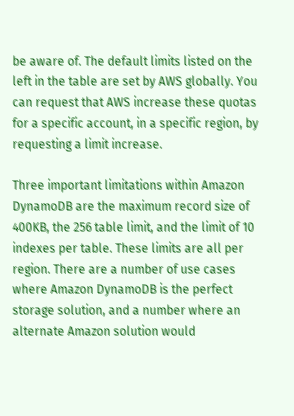be aware of. The default limits listed on the left in the table are set by AWS globally. You can request that AWS increase these quotas for a specific account, in a specific region, by requesting a limit increase.

Three important limitations within Amazon DynamoDB are the maximum record size of 400KB, the 256 table limit, and the limit of 10 indexes per table. These limits are all per region. There are a number of use cases where Amazon DynamoDB is the perfect storage solution, and a number where an alternate Amazon solution would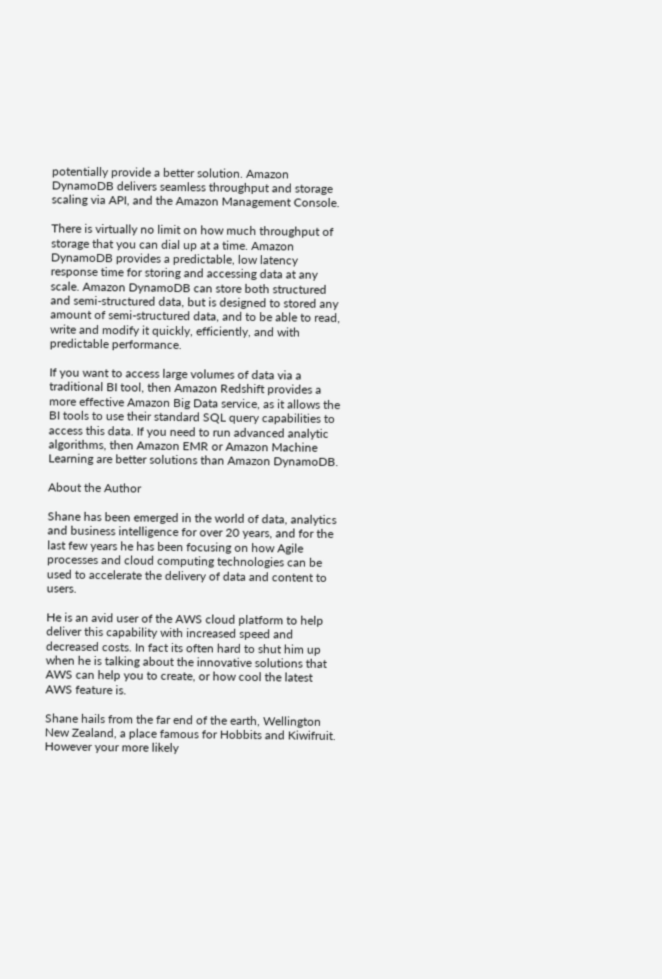potentially provide a better solution. Amazon DynamoDB delivers seamless throughput and storage scaling via API, and the Amazon Management Console.

There is virtually no limit on how much throughput of storage that you can dial up at a time. Amazon DynamoDB provides a predictable, low latency response time for storing and accessing data at any scale. Amazon DynamoDB can store both structured and semi-structured data, but is designed to stored any amount of semi-structured data, and to be able to read, write and modify it quickly, efficiently, and with predictable performance.

If you want to access large volumes of data via a traditional BI tool, then Amazon Redshift provides a more effective Amazon Big Data service, as it allows the BI tools to use their standard SQL query capabilities to access this data. If you need to run advanced analytic algorithms, then Amazon EMR or Amazon Machine Learning are better solutions than Amazon DynamoDB.

About the Author

Shane has been emerged in the world of data, analytics and business intelligence for over 20 years, and for the last few years he has been focusing on how Agile processes and cloud computing technologies can be used to accelerate the delivery of data and content to users.

He is an avid user of the AWS cloud platform to help deliver this capability with increased speed and decreased costs. In fact its often hard to shut him up when he is talking about the innovative solutions that AWS can help you to create, or how cool the latest AWS feature is.

Shane hails from the far end of the earth, Wellington New Zealand, a place famous for Hobbits and Kiwifruit. However your more likely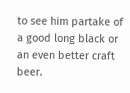to see him partake of a good long black or an even better craft beer.